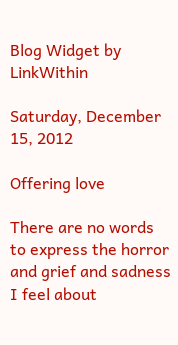Blog Widget by LinkWithin

Saturday, December 15, 2012

Offering love

There are no words to express the horror and grief and sadness I feel about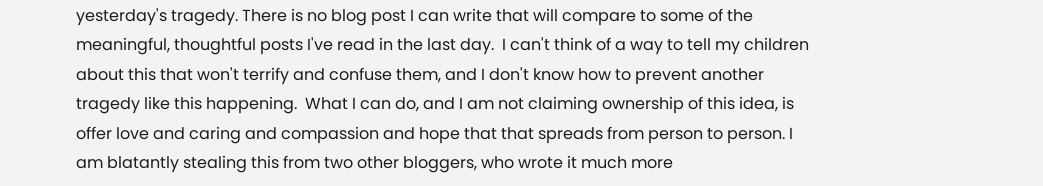yesterday's tragedy. There is no blog post I can write that will compare to some of the meaningful, thoughtful posts I've read in the last day.  I can't think of a way to tell my children about this that won't terrify and confuse them, and I don't know how to prevent another tragedy like this happening.  What I can do, and I am not claiming ownership of this idea, is offer love and caring and compassion and hope that that spreads from person to person. I am blatantly stealing this from two other bloggers, who wrote it much more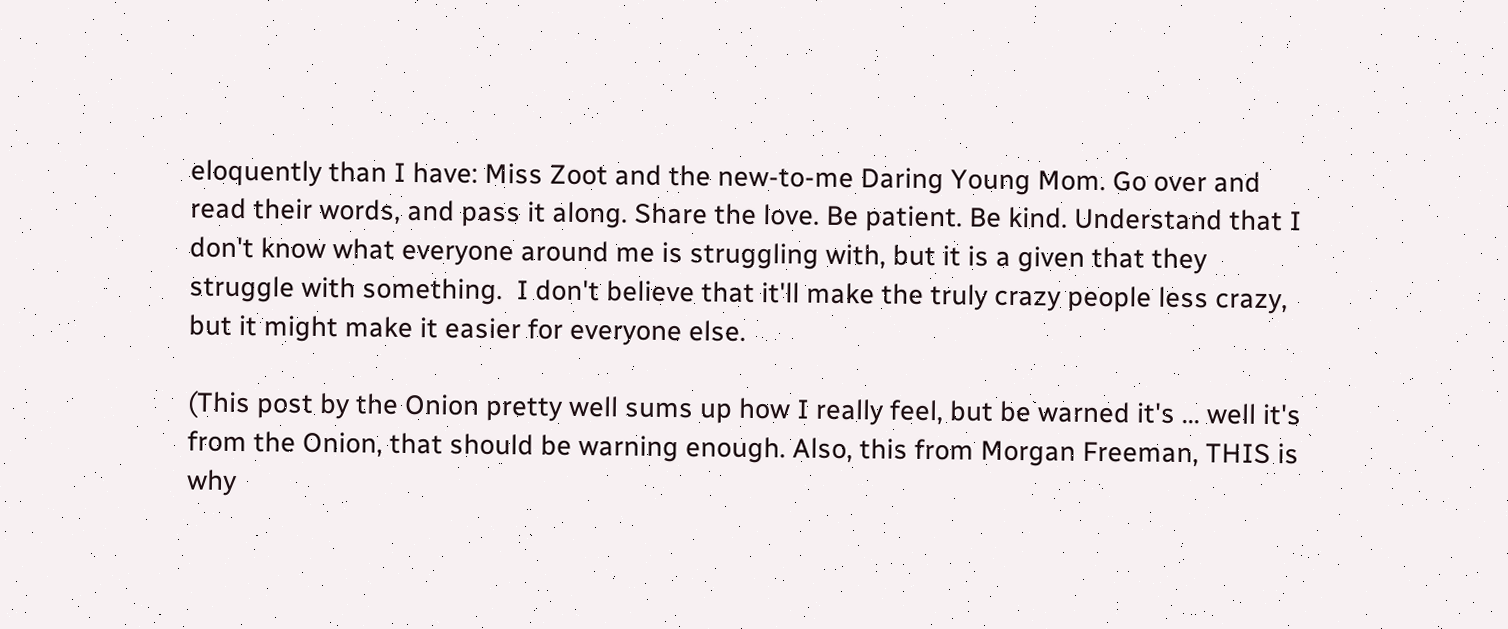eloquently than I have: Miss Zoot and the new-to-me Daring Young Mom. Go over and read their words, and pass it along. Share the love. Be patient. Be kind. Understand that I don't know what everyone around me is struggling with, but it is a given that they struggle with something.  I don't believe that it'll make the truly crazy people less crazy, but it might make it easier for everyone else.

(This post by the Onion pretty well sums up how I really feel, but be warned it's ... well it's from the Onion, that should be warning enough. Also, this from Morgan Freeman, THIS is why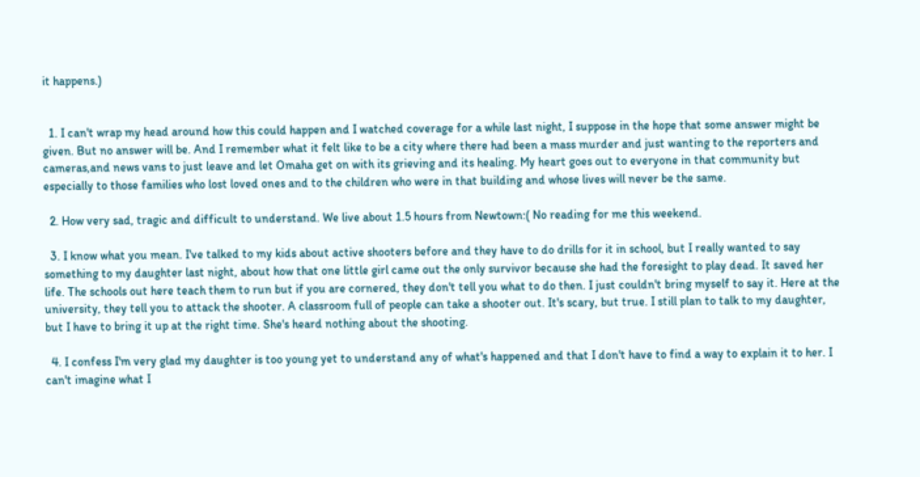it happens.)


  1. I can't wrap my head around how this could happen and I watched coverage for a while last night, I suppose in the hope that some answer might be given. But no answer will be. And I remember what it felt like to be a city where there had been a mass murder and just wanting to the reporters and cameras,and news vans to just leave and let Omaha get on with its grieving and its healing. My heart goes out to everyone in that community but especially to those families who lost loved ones and to the children who were in that building and whose lives will never be the same.

  2. How very sad, tragic and difficult to understand. We live about 1.5 hours from Newtown:( No reading for me this weekend.

  3. I know what you mean. I've talked to my kids about active shooters before and they have to do drills for it in school, but I really wanted to say something to my daughter last night, about how that one little girl came out the only survivor because she had the foresight to play dead. It saved her life. The schools out here teach them to run but if you are cornered, they don't tell you what to do then. I just couldn't bring myself to say it. Here at the university, they tell you to attack the shooter. A classroom full of people can take a shooter out. It's scary, but true. I still plan to talk to my daughter, but I have to bring it up at the right time. She's heard nothing about the shooting.

  4. I confess I'm very glad my daughter is too young yet to understand any of what's happened and that I don't have to find a way to explain it to her. I can't imagine what I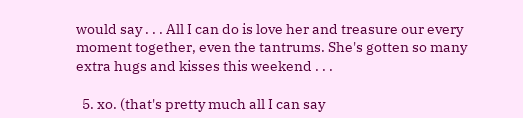would say . . . All I can do is love her and treasure our every moment together, even the tantrums. She's gotten so many extra hugs and kisses this weekend . . .

  5. xo. (that's pretty much all I can say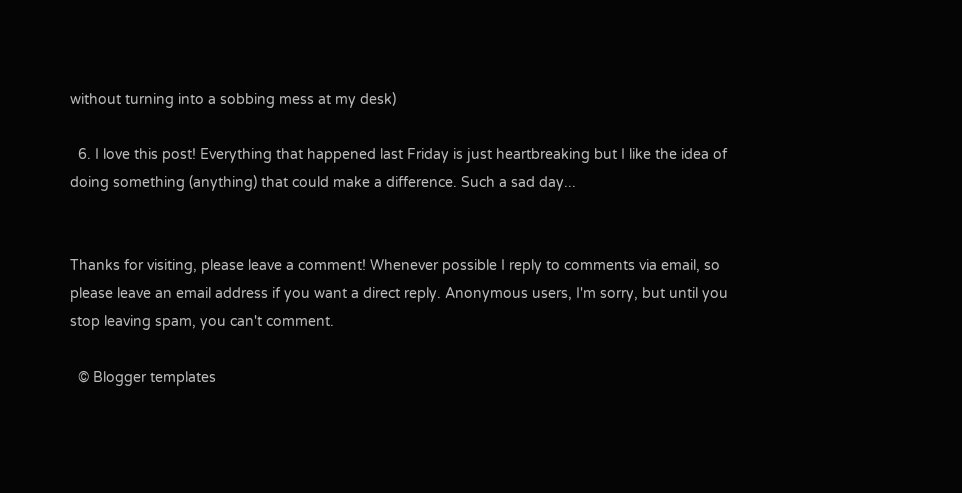without turning into a sobbing mess at my desk)

  6. I love this post! Everything that happened last Friday is just heartbreaking but I like the idea of doing something (anything) that could make a difference. Such a sad day...


Thanks for visiting, please leave a comment! Whenever possible I reply to comments via email, so please leave an email address if you want a direct reply. Anonymous users, I'm sorry, but until you stop leaving spam, you can't comment.

  © Blogger templates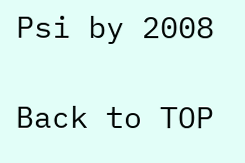Psi by 2008

Back to TOP